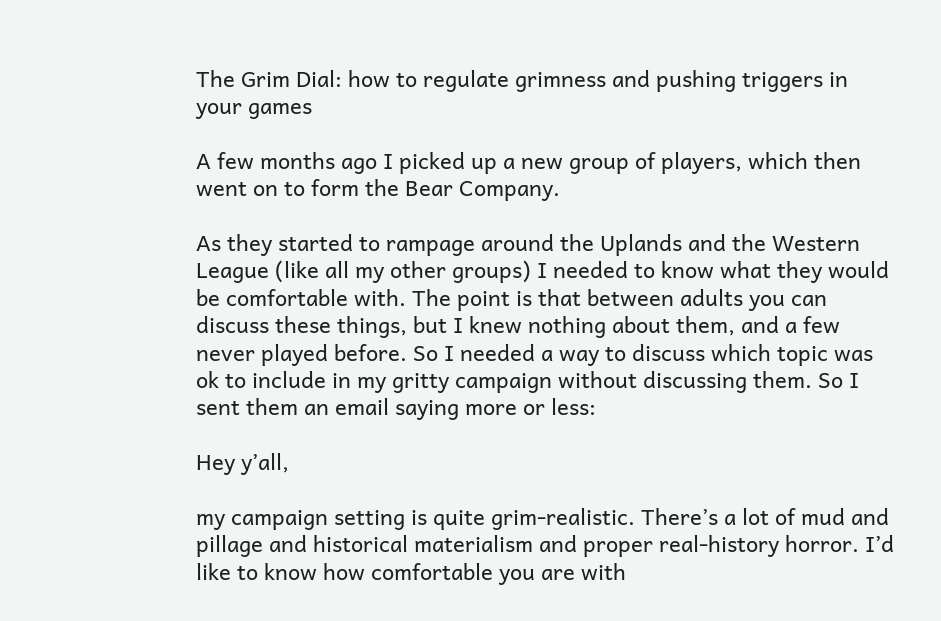The Grim Dial: how to regulate grimness and pushing triggers in your games

A few months ago I picked up a new group of players, which then went on to form the Bear Company.

As they started to rampage around the Uplands and the Western League (like all my other groups) I needed to know what they would be comfortable with. The point is that between adults you can discuss these things, but I knew nothing about them, and a few never played before. So I needed a way to discuss which topic was ok to include in my gritty campaign without discussing them. So I sent them an email saying more or less:

Hey y’all,

my campaign setting is quite grim-realistic. There’s a lot of mud and pillage and historical materialism and proper real-history horror. I’d like to know how comfortable you are with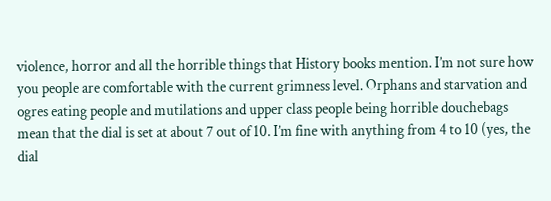violence, horror and all the horrible things that History books mention. I’m not sure how you people are comfortable with the current grimness level. Orphans and starvation and ogres eating people and mutilations and upper class people being horrible douchebags mean that the dial is set at about 7 out of 10. I’m fine with anything from 4 to 10 (yes, the dial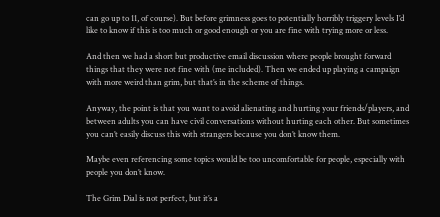can go up to 11, of course). But before grimness goes to potentially horribly triggery levels I’d like to know if this is too much or good enough or you are fine with trying more or less.

And then we had a short but productive email discussion where people brought forward things that they were not fine with (me included). Then we ended up playing a campaign with more weird than grim, but that’s in the scheme of things.

Anyway, the point is that you want to avoid alienating and hurting your friends/players, and between adults you can have civil conversations without hurting each other. But sometimes you can’t easily discuss this with strangers because you don’t know them.

Maybe even referencing some topics would be too uncomfortable for people, especially with people you don’t know.

The Grim Dial is not perfect, but it’s a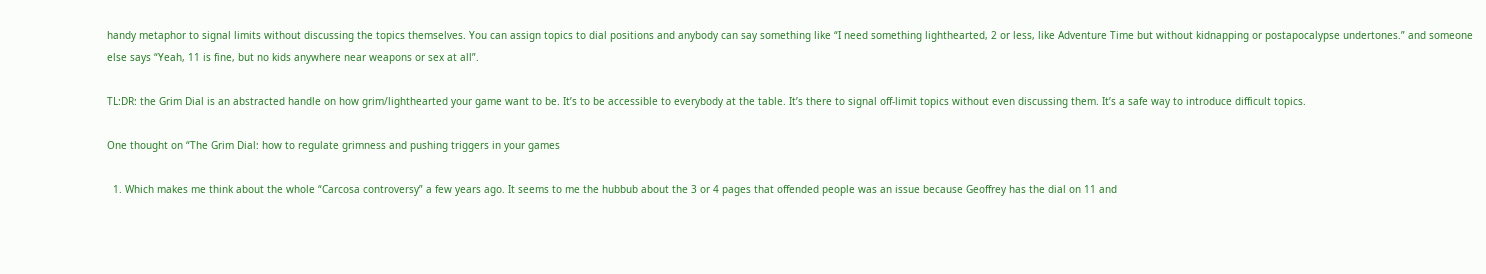handy metaphor to signal limits without discussing the topics themselves. You can assign topics to dial positions and anybody can say something like “I need something lighthearted, 2 or less, like Adventure Time but without kidnapping or postapocalypse undertones.” and someone else says “Yeah, 11 is fine, but no kids anywhere near weapons or sex at all”.

TL:DR: the Grim Dial is an abstracted handle on how grim/lighthearted your game want to be. It’s to be accessible to everybody at the table. It’s there to signal off-limit topics without even discussing them. It’s a safe way to introduce difficult topics.

One thought on “The Grim Dial: how to regulate grimness and pushing triggers in your games

  1. Which makes me think about the whole “Carcosa controversy” a few years ago. It seems to me the hubbub about the 3 or 4 pages that offended people was an issue because Geoffrey has the dial on 11 and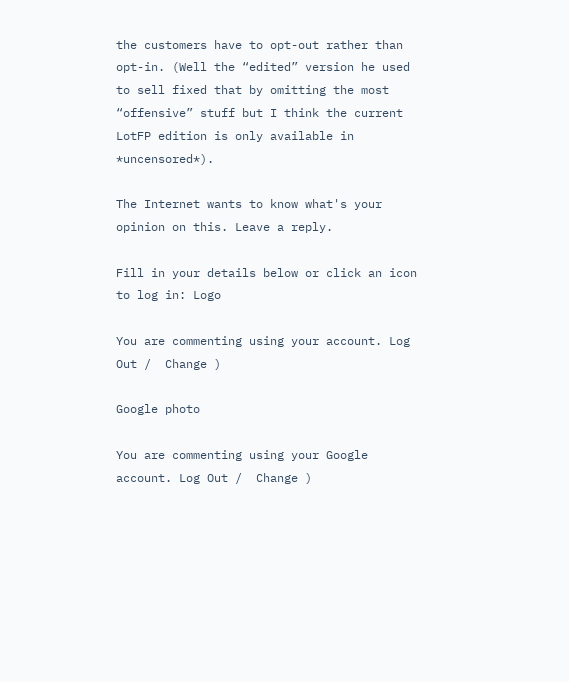the customers have to opt-out rather than opt-in. (Well the “edited” version he used to sell fixed that by omitting the most “offensive” stuff but I think the current LotFP edition is only available in *uncensored*).

The Internet wants to know what's your opinion on this. Leave a reply.

Fill in your details below or click an icon to log in: Logo

You are commenting using your account. Log Out /  Change )

Google photo

You are commenting using your Google account. Log Out /  Change )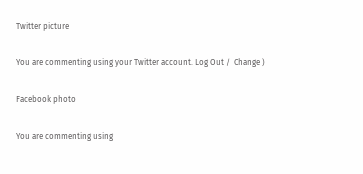Twitter picture

You are commenting using your Twitter account. Log Out /  Change )

Facebook photo

You are commenting using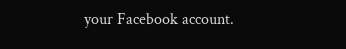your Facebook account.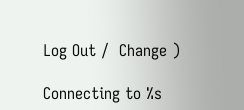Log Out /  Change )

Connecting to %s